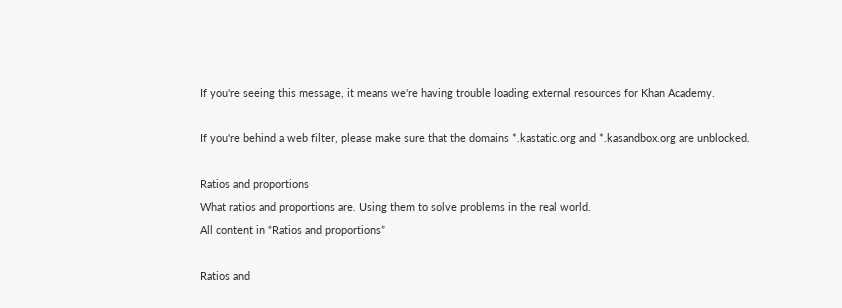If you're seeing this message, it means we're having trouble loading external resources for Khan Academy.

If you're behind a web filter, please make sure that the domains *.kastatic.org and *.kasandbox.org are unblocked.

Ratios and proportions
What ratios and proportions are. Using them to solve problems in the real world.
All content in “Ratios and proportions”

Ratios and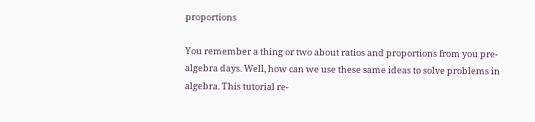proportions

You remember a thing or two about ratios and proportions from you pre-algebra days. Well, how can we use these same ideas to solve problems in algebra. This tutorial re-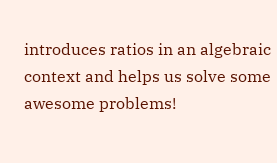introduces ratios in an algebraic context and helps us solve some awesome problems!